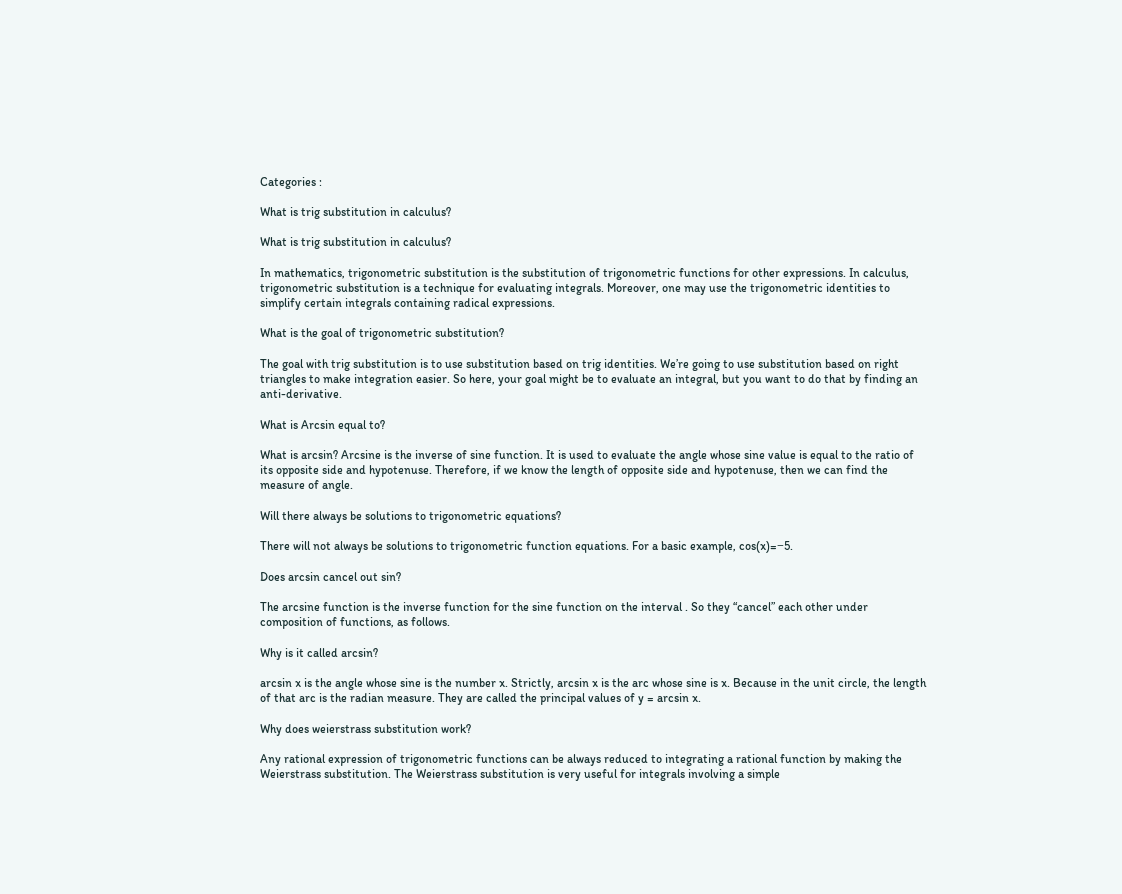Categories :

What is trig substitution in calculus?

What is trig substitution in calculus?

In mathematics, trigonometric substitution is the substitution of trigonometric functions for other expressions. In calculus, trigonometric substitution is a technique for evaluating integrals. Moreover, one may use the trigonometric identities to simplify certain integrals containing radical expressions.

What is the goal of trigonometric substitution?

The goal with trig substitution is to use substitution based on trig identities. We’re going to use substitution based on right triangles to make integration easier. So here, your goal might be to evaluate an integral, but you want to do that by finding an anti-derivative.

What is Arcsin equal to?

What is arcsin? Arcsine is the inverse of sine function. It is used to evaluate the angle whose sine value is equal to the ratio of its opposite side and hypotenuse. Therefore, if we know the length of opposite side and hypotenuse, then we can find the measure of angle.

Will there always be solutions to trigonometric equations?

There will not always be solutions to trigonometric function equations. For a basic example, cos(x)=−5.

Does arcsin cancel out sin?

The arcsine function is the inverse function for the sine function on the interval . So they “cancel” each other under composition of functions, as follows.

Why is it called arcsin?

arcsin x is the angle whose sine is the number x. Strictly, arcsin x is the arc whose sine is x. Because in the unit circle, the length of that arc is the radian measure. They are called the principal values of y = arcsin x.

Why does weierstrass substitution work?

Any rational expression of trigonometric functions can be always reduced to integrating a rational function by making the Weierstrass substitution. The Weierstrass substitution is very useful for integrals involving a simple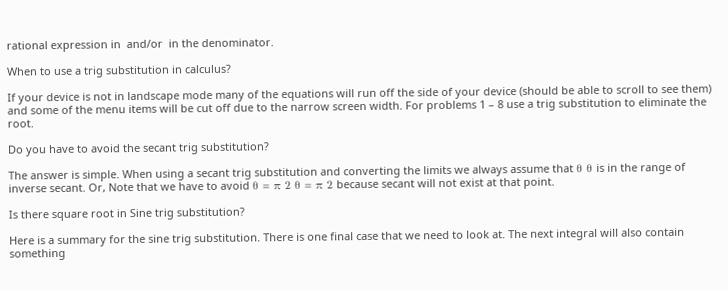rational expression in  and/or  in the denominator.

When to use a trig substitution in calculus?

If your device is not in landscape mode many of the equations will run off the side of your device (should be able to scroll to see them) and some of the menu items will be cut off due to the narrow screen width. For problems 1 – 8 use a trig substitution to eliminate the root.

Do you have to avoid the secant trig substitution?

The answer is simple. When using a secant trig substitution and converting the limits we always assume that θ θ is in the range of inverse secant. Or, Note that we have to avoid θ = π 2 θ = π 2 because secant will not exist at that point.

Is there square root in Sine trig substitution?

Here is a summary for the sine trig substitution. There is one final case that we need to look at. The next integral will also contain something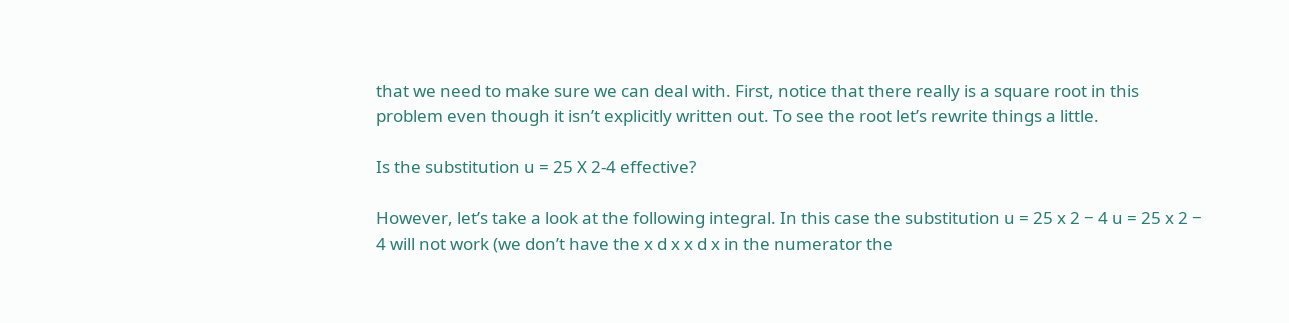that we need to make sure we can deal with. First, notice that there really is a square root in this problem even though it isn’t explicitly written out. To see the root let’s rewrite things a little.

Is the substitution u = 25 X 2-4 effective?

However, let’s take a look at the following integral. In this case the substitution u = 25 x 2 − 4 u = 25 x 2 − 4 will not work (we don’t have the x d x x d x in the numerator the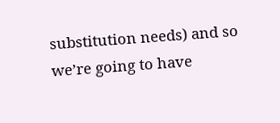substitution needs) and so we’re going to have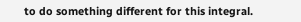to do something different for this integral.